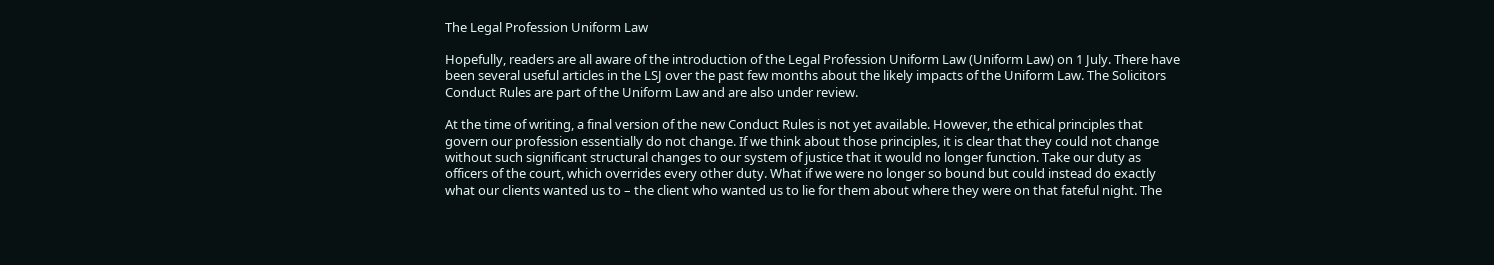The Legal Profession Uniform Law

Hopefully, readers are all aware of the introduction of the Legal Profession Uniform Law (Uniform Law) on 1 July. There have been several useful articles in the LSJ over the past few months about the likely impacts of the Uniform Law. The Solicitors Conduct Rules are part of the Uniform Law and are also under review.

At the time of writing, a final version of the new Conduct Rules is not yet available. However, the ethical principles that govern our profession essentially do not change. If we think about those principles, it is clear that they could not change without such significant structural changes to our system of justice that it would no longer function. Take our duty as officers of the court, which overrides every other duty. What if we were no longer so bound but could instead do exactly what our clients wanted us to – the client who wanted us to lie for them about where they were on that fateful night. The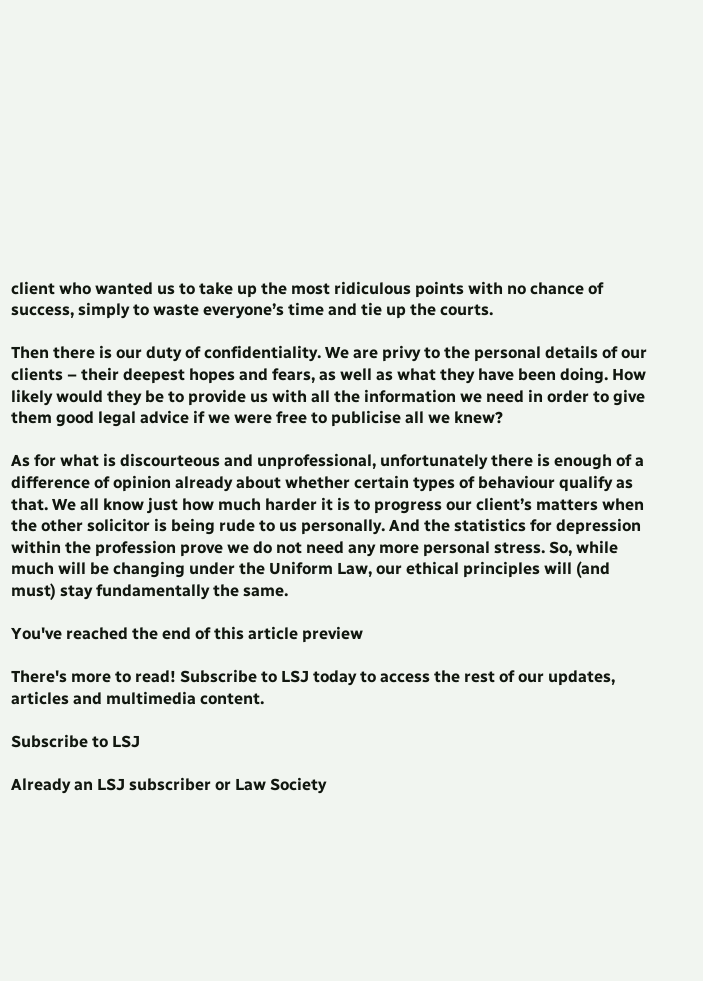client who wanted us to take up the most ridiculous points with no chance of success, simply to waste everyone’s time and tie up the courts.

Then there is our duty of confidentiality. We are privy to the personal details of our clients – their deepest hopes and fears, as well as what they have been doing. How likely would they be to provide us with all the information we need in order to give them good legal advice if we were free to publicise all we knew?

As for what is discourteous and unprofessional, unfortunately there is enough of a difference of opinion already about whether certain types of behaviour qualify as that. We all know just how much harder it is to progress our client’s matters when the other solicitor is being rude to us personally. And the statistics for depression within the profession prove we do not need any more personal stress. So, while much will be changing under the Uniform Law, our ethical principles will (and must) stay fundamentally the same.

You've reached the end of this article preview

There's more to read! Subscribe to LSJ today to access the rest of our updates, articles and multimedia content.

Subscribe to LSJ

Already an LSJ subscriber or Law Society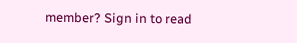member? Sign in to read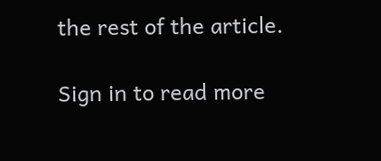the rest of the article.

Sign in to read more